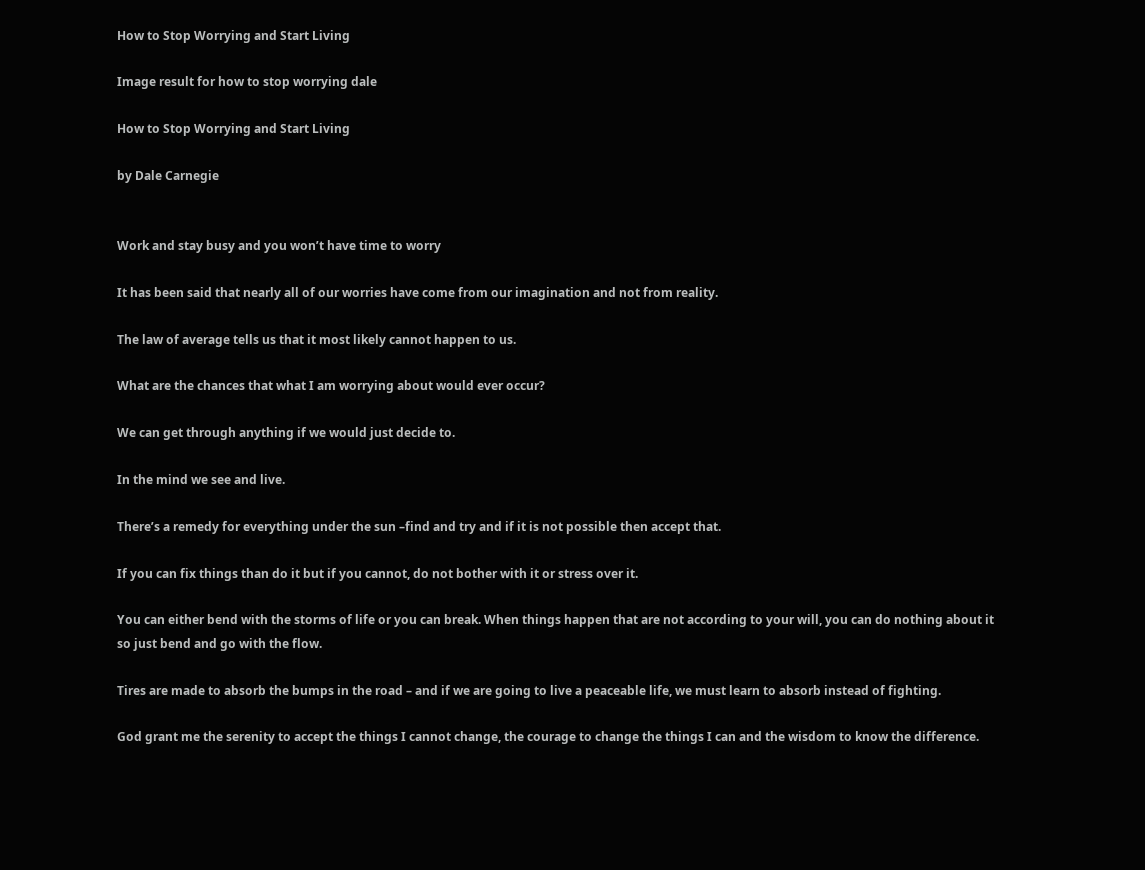How to Stop Worrying and Start Living

Image result for how to stop worrying dale

How to Stop Worrying and Start Living

by Dale Carnegie


Work and stay busy and you won’t have time to worry

It has been said that nearly all of our worries have come from our imagination and not from reality.

The law of average tells us that it most likely cannot happen to us.

What are the chances that what I am worrying about would ever occur?

We can get through anything if we would just decide to.

In the mind we see and live.

There’s a remedy for everything under the sun –find and try and if it is not possible then accept that.

If you can fix things than do it but if you cannot, do not bother with it or stress over it.

You can either bend with the storms of life or you can break. When things happen that are not according to your will, you can do nothing about it so just bend and go with the flow.

Tires are made to absorb the bumps in the road – and if we are going to live a peaceable life, we must learn to absorb instead of fighting.

God grant me the serenity to accept the things I cannot change, the courage to change the things I can and the wisdom to know the difference.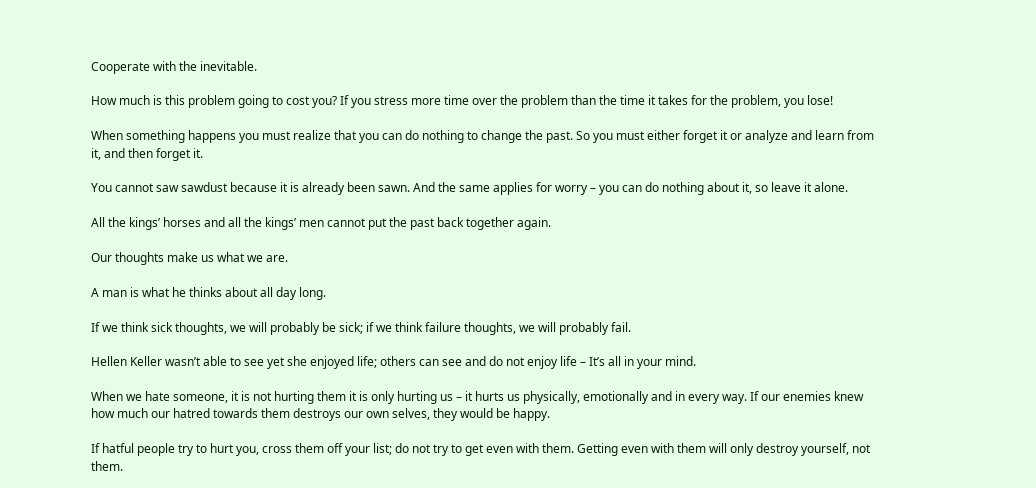Cooperate with the inevitable.

How much is this problem going to cost you? If you stress more time over the problem than the time it takes for the problem, you lose!

When something happens you must realize that you can do nothing to change the past. So you must either forget it or analyze and learn from it, and then forget it.

You cannot saw sawdust because it is already been sawn. And the same applies for worry – you can do nothing about it, so leave it alone.

All the kings’ horses and all the kings’ men cannot put the past back together again.

Our thoughts make us what we are.

A man is what he thinks about all day long.

If we think sick thoughts, we will probably be sick; if we think failure thoughts, we will probably fail.

Hellen Keller wasn’t able to see yet she enjoyed life; others can see and do not enjoy life – It’s all in your mind.

When we hate someone, it is not hurting them it is only hurting us – it hurts us physically, emotionally and in every way. If our enemies knew how much our hatred towards them destroys our own selves, they would be happy.

If hatful people try to hurt you, cross them off your list; do not try to get even with them. Getting even with them will only destroy yourself, not them.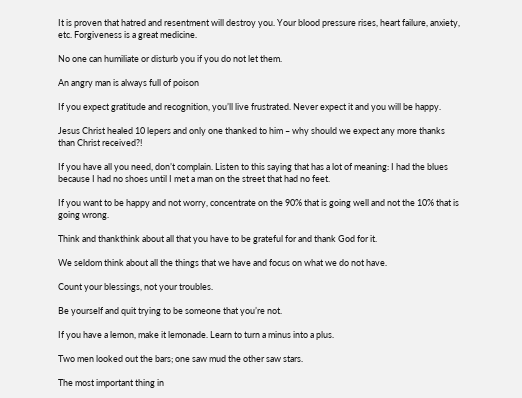It is proven that hatred and resentment will destroy you. Your blood pressure rises, heart failure, anxiety, etc. Forgiveness is a great medicine.

No one can humiliate or disturb you if you do not let them.

An angry man is always full of poison

If you expect gratitude and recognition, you’ll live frustrated. Never expect it and you will be happy.

Jesus Christ healed 10 lepers and only one thanked to him – why should we expect any more thanks than Christ received?!

If you have all you need, don’t complain. Listen to this saying that has a lot of meaning: I had the blues because I had no shoes until I met a man on the street that had no feet.

If you want to be happy and not worry, concentrate on the 90% that is going well and not the 10% that is going wrong.

Think and thankthink about all that you have to be grateful for and thank God for it.

We seldom think about all the things that we have and focus on what we do not have.

Count your blessings, not your troubles.

Be yourself and quit trying to be someone that you’re not.

If you have a lemon, make it lemonade. Learn to turn a minus into a plus.

Two men looked out the bars; one saw mud the other saw stars.

The most important thing in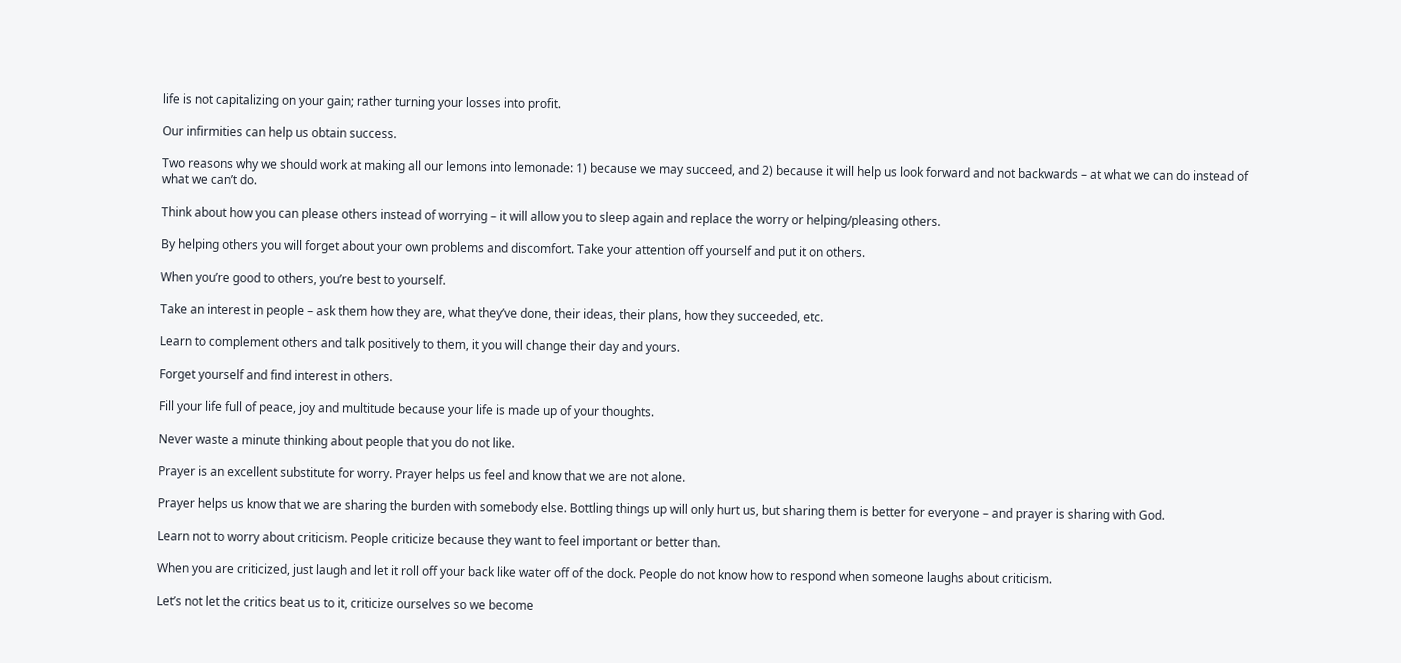life is not capitalizing on your gain; rather turning your losses into profit.

Our infirmities can help us obtain success.

Two reasons why we should work at making all our lemons into lemonade: 1) because we may succeed, and 2) because it will help us look forward and not backwards – at what we can do instead of what we can’t do.

Think about how you can please others instead of worrying – it will allow you to sleep again and replace the worry or helping/pleasing others.

By helping others you will forget about your own problems and discomfort. Take your attention off yourself and put it on others.

When you’re good to others, you’re best to yourself.

Take an interest in people – ask them how they are, what they’ve done, their ideas, their plans, how they succeeded, etc.

Learn to complement others and talk positively to them, it you will change their day and yours.

Forget yourself and find interest in others.

Fill your life full of peace, joy and multitude because your life is made up of your thoughts.

Never waste a minute thinking about people that you do not like.

Prayer is an excellent substitute for worry. Prayer helps us feel and know that we are not alone.

Prayer helps us know that we are sharing the burden with somebody else. Bottling things up will only hurt us, but sharing them is better for everyone – and prayer is sharing with God.

Learn not to worry about criticism. People criticize because they want to feel important or better than.

When you are criticized, just laugh and let it roll off your back like water off of the dock. People do not know how to respond when someone laughs about criticism.

Let’s not let the critics beat us to it, criticize ourselves so we become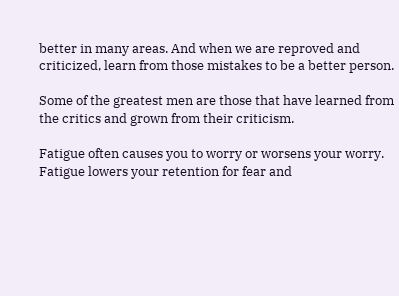better in many areas. And when we are reproved and criticized, learn from those mistakes to be a better person.

Some of the greatest men are those that have learned from the critics and grown from their criticism.

Fatigue often causes you to worry or worsens your worry. Fatigue lowers your retention for fear and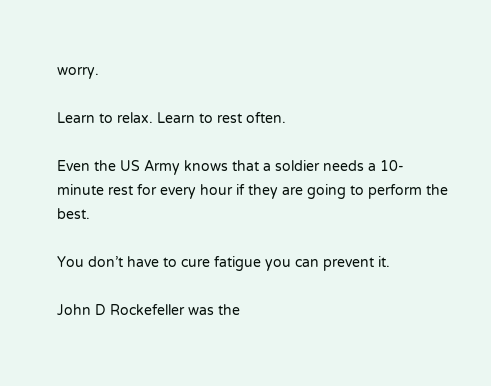worry.

Learn to relax. Learn to rest often.

Even the US Army knows that a soldier needs a 10-minute rest for every hour if they are going to perform the best.

You don’t have to cure fatigue you can prevent it.

John D Rockefeller was the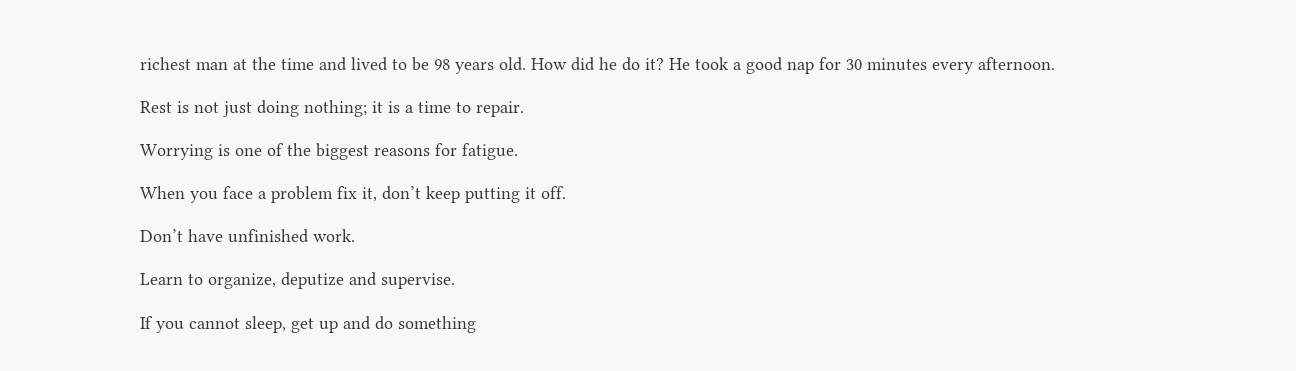richest man at the time and lived to be 98 years old. How did he do it? He took a good nap for 30 minutes every afternoon.

Rest is not just doing nothing; it is a time to repair.

Worrying is one of the biggest reasons for fatigue.

When you face a problem fix it, don’t keep putting it off.

Don’t have unfinished work.

Learn to organize, deputize and supervise.

If you cannot sleep, get up and do something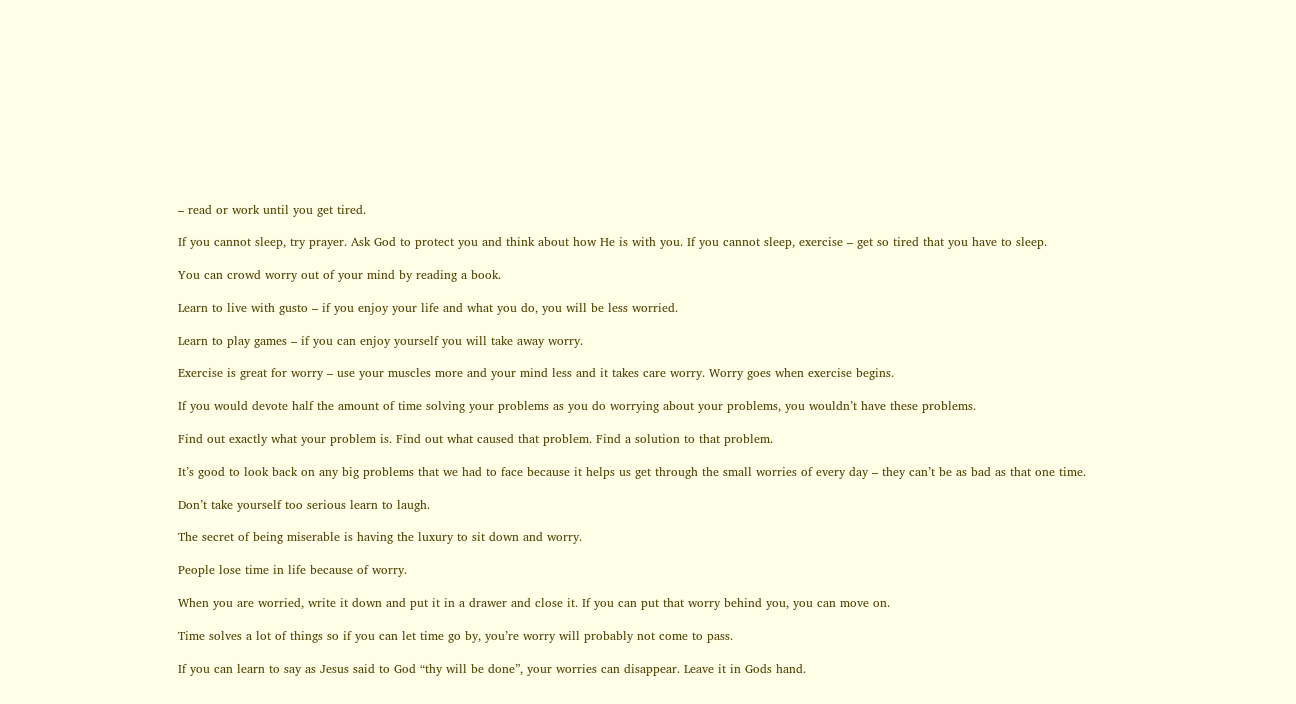– read or work until you get tired.

If you cannot sleep, try prayer. Ask God to protect you and think about how He is with you. If you cannot sleep, exercise – get so tired that you have to sleep.

You can crowd worry out of your mind by reading a book.

Learn to live with gusto – if you enjoy your life and what you do, you will be less worried.

Learn to play games – if you can enjoy yourself you will take away worry.

Exercise is great for worry – use your muscles more and your mind less and it takes care worry. Worry goes when exercise begins.

If you would devote half the amount of time solving your problems as you do worrying about your problems, you wouldn’t have these problems.

Find out exactly what your problem is. Find out what caused that problem. Find a solution to that problem.

It’s good to look back on any big problems that we had to face because it helps us get through the small worries of every day – they can’t be as bad as that one time.

Don’t take yourself too serious learn to laugh.

The secret of being miserable is having the luxury to sit down and worry.

People lose time in life because of worry.

When you are worried, write it down and put it in a drawer and close it. If you can put that worry behind you, you can move on.

Time solves a lot of things so if you can let time go by, you’re worry will probably not come to pass.

If you can learn to say as Jesus said to God “thy will be done”, your worries can disappear. Leave it in Gods hand.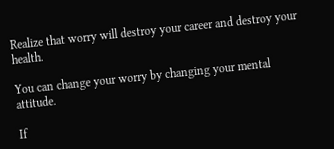Realize that worry will destroy your career and destroy your health.

You can change your worry by changing your mental attitude.

If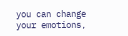you can change your emotions,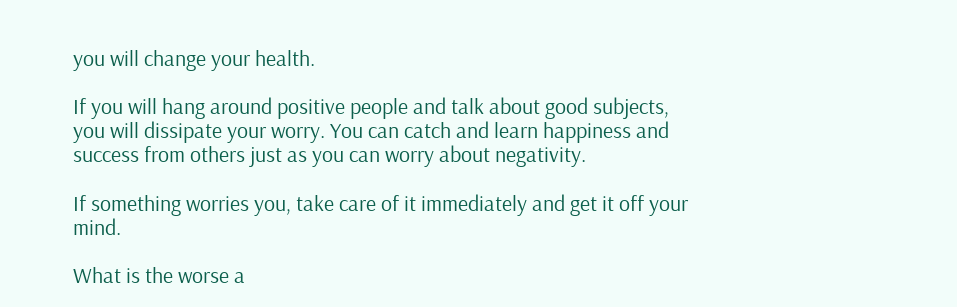you will change your health.

If you will hang around positive people and talk about good subjects, you will dissipate your worry. You can catch and learn happiness and success from others just as you can worry about negativity.

If something worries you, take care of it immediately and get it off your mind.

What is the worse a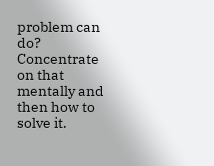problem can do? Concentrate on that mentally and then how to solve it.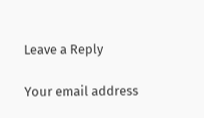Leave a Reply

Your email address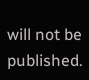will not be published.